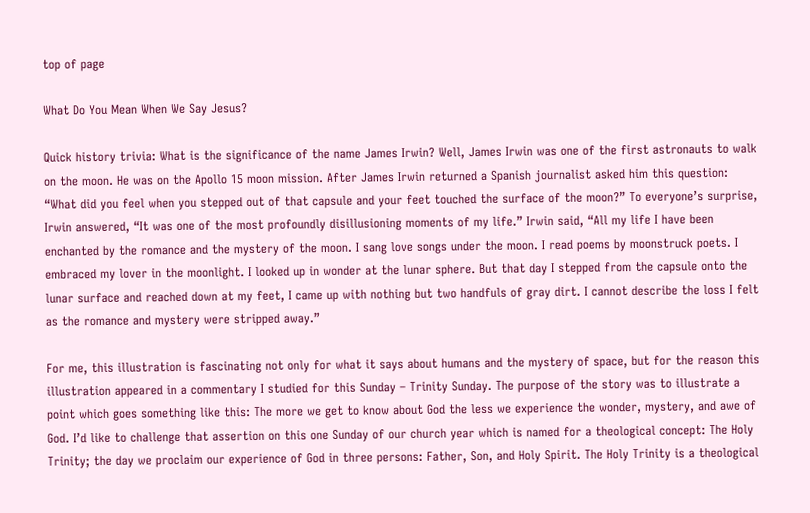top of page

What Do You Mean When We Say Jesus?

Quick history trivia: What is the significance of the name James Irwin? Well, James Irwin was one of the first astronauts to walk on the moon. He was on the Apollo 15 moon mission. After James Irwin returned a Spanish journalist asked him this question: “What did you feel when you stepped out of that capsule and your feet touched the surface of the moon?” To everyone’s surprise, Irwin answered, “It was one of the most profoundly disillusioning moments of my life.” Irwin said, “All my life I have been enchanted by the romance and the mystery of the moon. I sang love songs under the moon. I read poems by moonstruck poets. I embraced my lover in the moonlight. I looked up in wonder at the lunar sphere. But that day I stepped from the capsule onto the lunar surface and reached down at my feet, I came up with nothing but two handfuls of gray dirt. I cannot describe the loss I felt as the romance and mystery were stripped away.”

For me, this illustration is fascinating not only for what it says about humans and the mystery of space, but for the reason this illustration appeared in a commentary I studied for this Sunday – Trinity Sunday. The purpose of the story was to illustrate a point which goes something like this: The more we get to know about God the less we experience the wonder, mystery, and awe of God. I’d like to challenge that assertion on this one Sunday of our church year which is named for a theological concept: The Holy Trinity; the day we proclaim our experience of God in three persons: Father, Son, and Holy Spirit. The Holy Trinity is a theological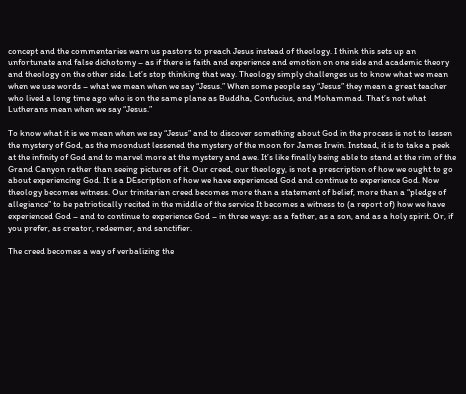concept and the commentaries warn us pastors to preach Jesus instead of theology. I think this sets up an unfortunate and false dichotomy – as if there is faith and experience and emotion on one side and academic theory and theology on the other side. Let’s stop thinking that way. Theology simply challenges us to know what we mean when we use words – what we mean when we say “Jesus.” When some people say “Jesus” they mean a great teacher who lived a long time ago who is on the same plane as Buddha, Confucius, and Mohammad. That’s not what Lutherans mean when we say “Jesus.”

To know what it is we mean when we say “Jesus” and to discover something about God in the process is not to lessen the mystery of God, as the moondust lessened the mystery of the moon for James Irwin. Instead, it is to take a peek at the infinity of God and to marvel more at the mystery and awe. It’s like finally being able to stand at the rim of the Grand Canyon rather than seeing pictures of it. Our creed, our theology, is not a prescription of how we ought to go about experiencing God. It is a DEscription of how we have experienced God and continue to experience God. Now theology becomes witness. Our trinitarian creed becomes more than a statement of belief, more than a “pledge of allegiance” to be patriotically recited in the middle of the service It becomes a witness to (a report of) how we have experienced God – and to continue to experience God – in three ways: as a father, as a son, and as a holy spirit. Or, if you prefer, as creator, redeemer, and sanctifier.

The creed becomes a way of verbalizing the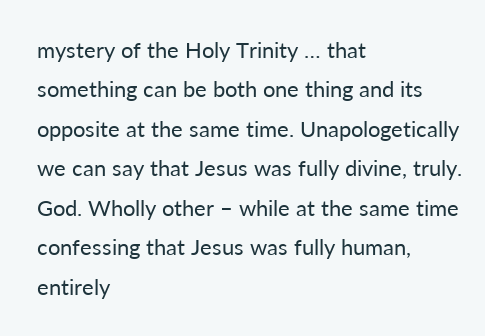mystery of the Holy Trinity … that something can be both one thing and its opposite at the same time. Unapologetically we can say that Jesus was fully divine, truly. God. Wholly other – while at the same time confessing that Jesus was fully human, entirely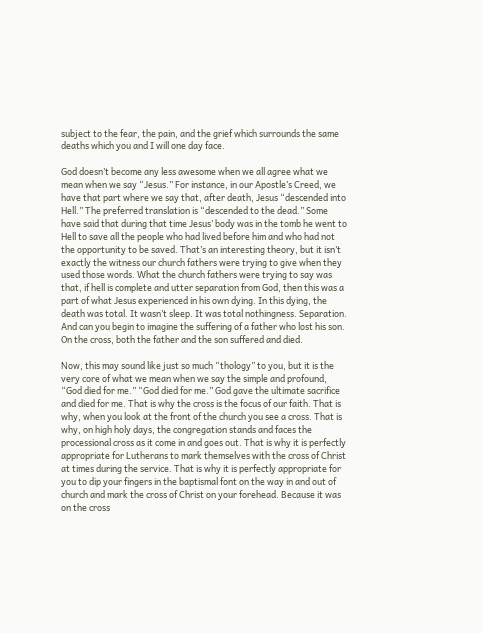subject to the fear, the pain, and the grief which surrounds the same deaths which you and I will one day face.

God doesn’t become any less awesome when we all agree what we mean when we say “Jesus.” For instance, in our Apostle’s Creed, we have that part where we say that, after death, Jesus “descended into Hell.” The preferred translation is “descended to the dead.” Some have said that during that time Jesus’ body was in the tomb he went to Hell to save all the people who had lived before him and who had not the opportunity to be saved. That’s an interesting theory, but it isn’t exactly the witness our church fathers were trying to give when they used those words. What the church fathers were trying to say was that, if hell is complete and utter separation from God, then this was a part of what Jesus experienced in his own dying. In this dying, the death was total. It wasn’t sleep. It was total nothingness. Separation. And can you begin to imagine the suffering of a father who lost his son. On the cross, both the father and the son suffered and died.

Now, this may sound like just so much “thology” to you, but it is the very core of what we mean when we say the simple and profound, “God died for me.” “God died for me.” God gave the ultimate sacrifice and died for me. That is why the cross is the focus of our faith. That is why, when you look at the front of the church you see a cross. That is why, on high holy days, the congregation stands and faces the processional cross as it come in and goes out. That is why it is perfectly appropriate for Lutherans to mark themselves with the cross of Christ at times during the service. That is why it is perfectly appropriate for you to dip your fingers in the baptismal font on the way in and out of church and mark the cross of Christ on your forehead. Because it was on the cross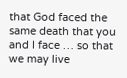that God faced the same death that you and I face … so that we may live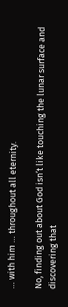… with him … throughout all eternity.

No, finding out about God isn’t like touching the lunar surface and discovering that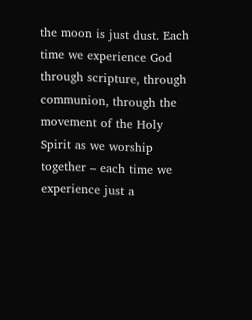the moon is just dust. Each time we experience God through scripture, through communion, through the movement of the Holy Spirit as we worship together – each time we experience just a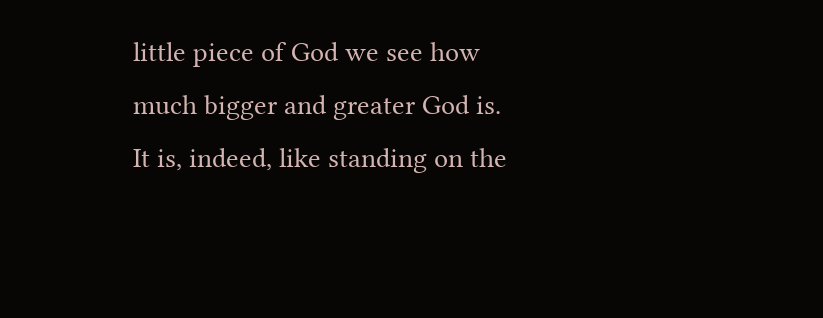little piece of God we see how much bigger and greater God is. It is, indeed, like standing on the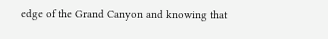edge of the Grand Canyon and knowing that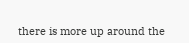there is more up around the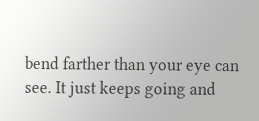bend farther than your eye can see. It just keeps going and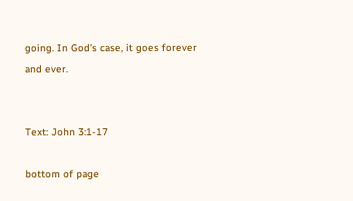going. In God’s case, it goes forever and ever.


Text: John 3:1-17

bottom of page